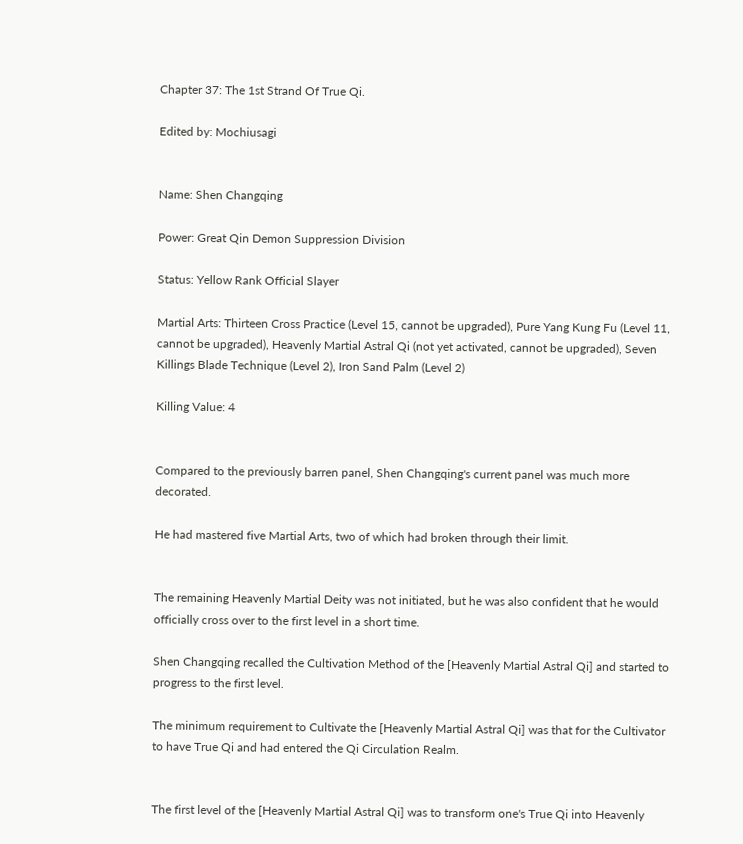Chapter 37: The 1st Strand Of True Qi.

Edited by: Mochiusagi


Name: Shen Changqing

Power: Great Qin Demon Suppression Division

Status: Yellow Rank Official Slayer

Martial Arts: Thirteen Cross Practice (Level 15, cannot be upgraded), Pure Yang Kung Fu (Level 11, cannot be upgraded), Heavenly Martial Astral Qi (not yet activated, cannot be upgraded), Seven Killings Blade Technique (Level 2), Iron Sand Palm (Level 2)

Killing Value: 4


Compared to the previously barren panel, Shen Changqing's current panel was much more decorated.

He had mastered five Martial Arts, two of which had broken through their limit.


The remaining Heavenly Martial Deity was not initiated, but he was also confident that he would officially cross over to the first level in a short time.

Shen Changqing recalled the Cultivation Method of the [Heavenly Martial Astral Qi] and started to progress to the first level.

The minimum requirement to Cultivate the [Heavenly Martial Astral Qi] was that for the Cultivator to have True Qi and had entered the Qi Circulation Realm.


The first level of the [Heavenly Martial Astral Qi] was to transform one's True Qi into Heavenly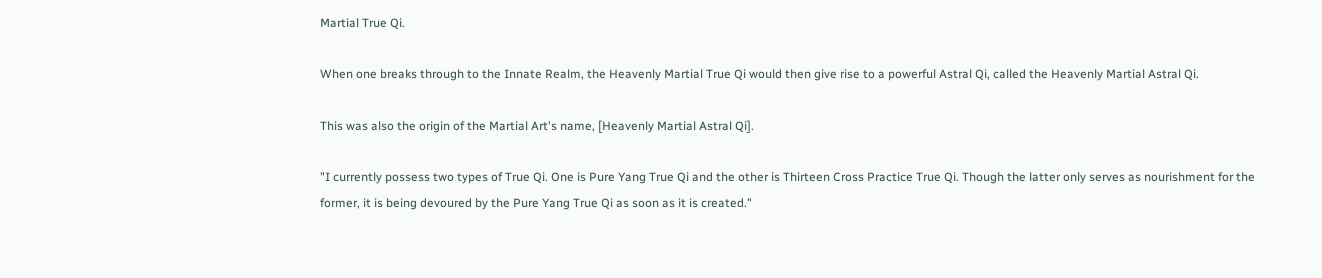Martial True Qi.

When one breaks through to the Innate Realm, the Heavenly Martial True Qi would then give rise to a powerful Astral Qi, called the Heavenly Martial Astral Qi.

This was also the origin of the Martial Art's name, [Heavenly Martial Astral Qi].

"I currently possess two types of True Qi. One is Pure Yang True Qi and the other is Thirteen Cross Practice True Qi. Though the latter only serves as nourishment for the former, it is being devoured by the Pure Yang True Qi as soon as it is created."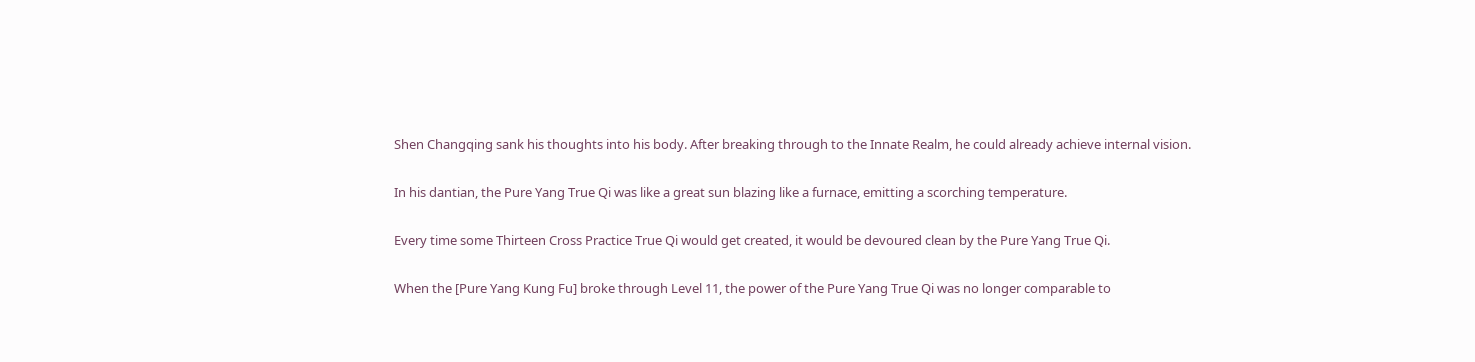Shen Changqing sank his thoughts into his body. After breaking through to the Innate Realm, he could already achieve internal vision.

In his dantian, the Pure Yang True Qi was like a great sun blazing like a furnace, emitting a scorching temperature.

Every time some Thirteen Cross Practice True Qi would get created, it would be devoured clean by the Pure Yang True Qi.

When the [Pure Yang Kung Fu] broke through Level 11, the power of the Pure Yang True Qi was no longer comparable to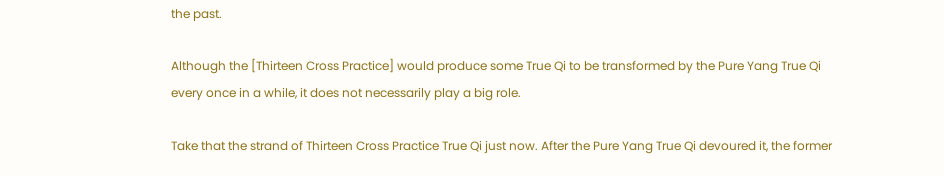the past.

Although the [Thirteen Cross Practice] would produce some True Qi to be transformed by the Pure Yang True Qi every once in a while, it does not necessarily play a big role.

Take that the strand of Thirteen Cross Practice True Qi just now. After the Pure Yang True Qi devoured it, the former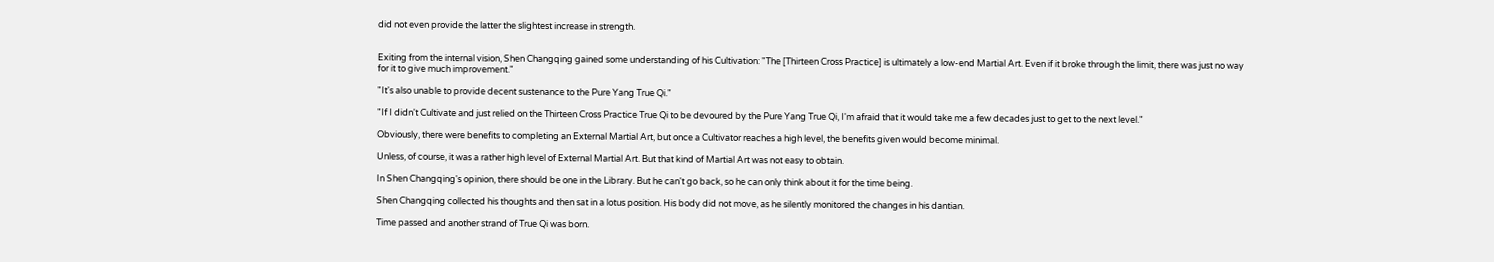did not even provide the latter the slightest increase in strength.


Exiting from the internal vision, Shen Changqing gained some understanding of his Cultivation: "The [Thirteen Cross Practice] is ultimately a low-end Martial Art. Even if it broke through the limit, there was just no way for it to give much improvement."

"It's also unable to provide decent sustenance to the Pure Yang True Qi."

"If I didn't Cultivate and just relied on the Thirteen Cross Practice True Qi to be devoured by the Pure Yang True Qi, I'm afraid that it would take me a few decades just to get to the next level."

Obviously, there were benefits to completing an External Martial Art, but once a Cultivator reaches a high level, the benefits given would become minimal.

Unless, of course, it was a rather high level of External Martial Art. But that kind of Martial Art was not easy to obtain.

In Shen Changqing's opinion, there should be one in the Library. But he can't go back, so he can only think about it for the time being.

Shen Changqing collected his thoughts and then sat in a lotus position. His body did not move, as he silently monitored the changes in his dantian.

Time passed and another strand of True Qi was born.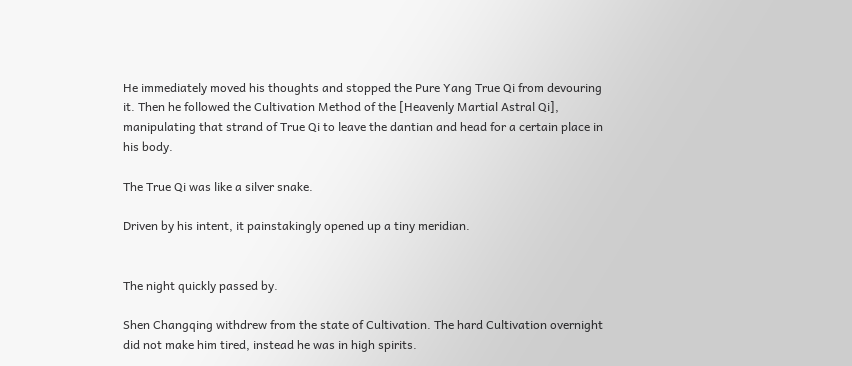He immediately moved his thoughts and stopped the Pure Yang True Qi from devouring it. Then he followed the Cultivation Method of the [Heavenly Martial Astral Qi], manipulating that strand of True Qi to leave the dantian and head for a certain place in his body.

The True Qi was like a silver snake.

Driven by his intent, it painstakingly opened up a tiny meridian.


The night quickly passed by.

Shen Changqing withdrew from the state of Cultivation. The hard Cultivation overnight did not make him tired, instead he was in high spirits.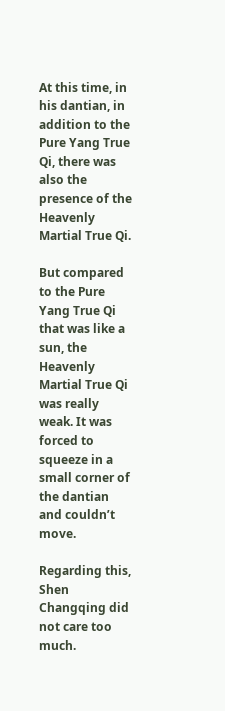At this time, in his dantian, in addition to the Pure Yang True Qi, there was also the presence of the Heavenly Martial True Qi.

But compared to the Pure Yang True Qi that was like a sun, the Heavenly Martial True Qi was really weak. It was forced to squeeze in a small corner of the dantian and couldn’t move.

Regarding this, Shen Changqing did not care too much.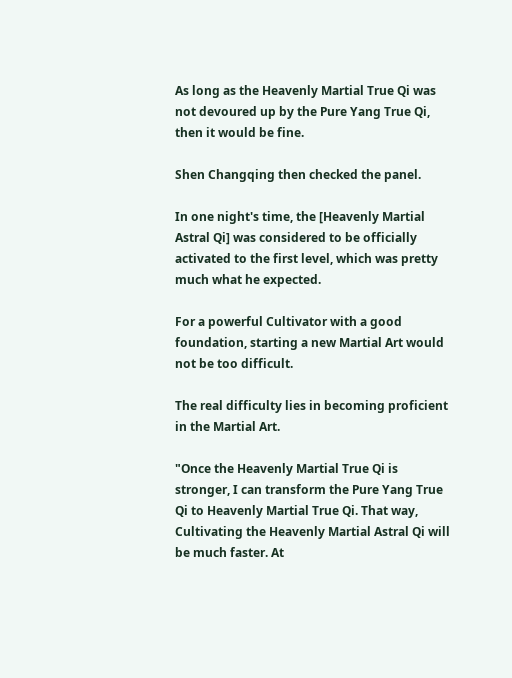As long as the Heavenly Martial True Qi was not devoured up by the Pure Yang True Qi, then it would be fine.

Shen Changqing then checked the panel.

In one night's time, the [Heavenly Martial Astral Qi] was considered to be officially activated to the first level, which was pretty much what he expected.

For a powerful Cultivator with a good foundation, starting a new Martial Art would not be too difficult.

The real difficulty lies in becoming proficient in the Martial Art.

"Once the Heavenly Martial True Qi is stronger, I can transform the Pure Yang True Qi to Heavenly Martial True Qi. That way, Cultivating the Heavenly Martial Astral Qi will be much faster. At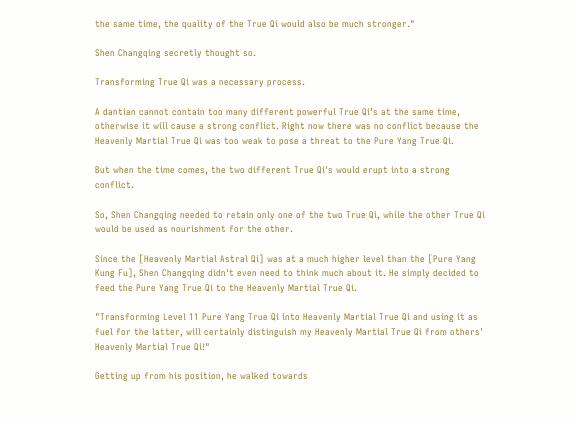the same time, the quality of the True Qi would also be much stronger."

Shen Changqing secretly thought so.

Transforming True Qi was a necessary process.

A dantian cannot contain too many different powerful True Qi’s at the same time, otherwise it will cause a strong conflict. Right now there was no conflict because the Heavenly Martial True Qi was too weak to pose a threat to the Pure Yang True Qi.

But when the time comes, the two different True Qi's would erupt into a strong conflict.

So, Shen Changqing needed to retain only one of the two True Qi, while the other True Qi would be used as nourishment for the other.

Since the [Heavenly Martial Astral Qi] was at a much higher level than the [Pure Yang Kung Fu], Shen Changqing didn't even need to think much about it. He simply decided to feed the Pure Yang True Qi to the Heavenly Martial True Qi.

"Transforming Level 11 Pure Yang True Qi into Heavenly Martial True Qi and using it as fuel for the latter, will certainly distinguish my Heavenly Martial True Qi from others' Heavenly Martial True Qi!"

Getting up from his position, he walked towards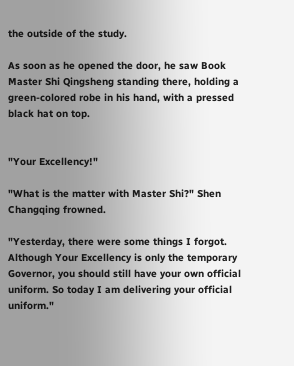the outside of the study.

As soon as he opened the door, he saw Book Master Shi Qingsheng standing there, holding a green-colored robe in his hand, with a pressed black hat on top.


"Your Excellency!"

"What is the matter with Master Shi?" Shen Changqing frowned.

"Yesterday, there were some things I forgot. Although Your Excellency is only the temporary Governor, you should still have your own official uniform. So today I am delivering your official uniform."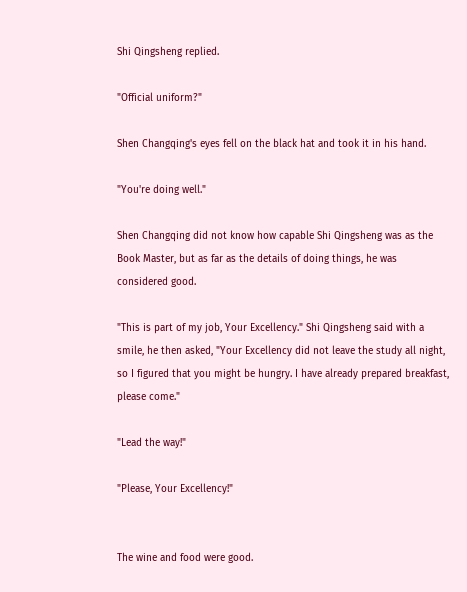Shi Qingsheng replied.

"Official uniform?"

Shen Changqing's eyes fell on the black hat and took it in his hand.

"You're doing well."

Shen Changqing did not know how capable Shi Qingsheng was as the Book Master, but as far as the details of doing things, he was considered good.

"This is part of my job, Your Excellency." Shi Qingsheng said with a smile, he then asked, "Your Excellency did not leave the study all night, so I figured that you might be hungry. I have already prepared breakfast, please come."

"Lead the way!"

"Please, Your Excellency!"


The wine and food were good.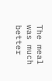The meal was much better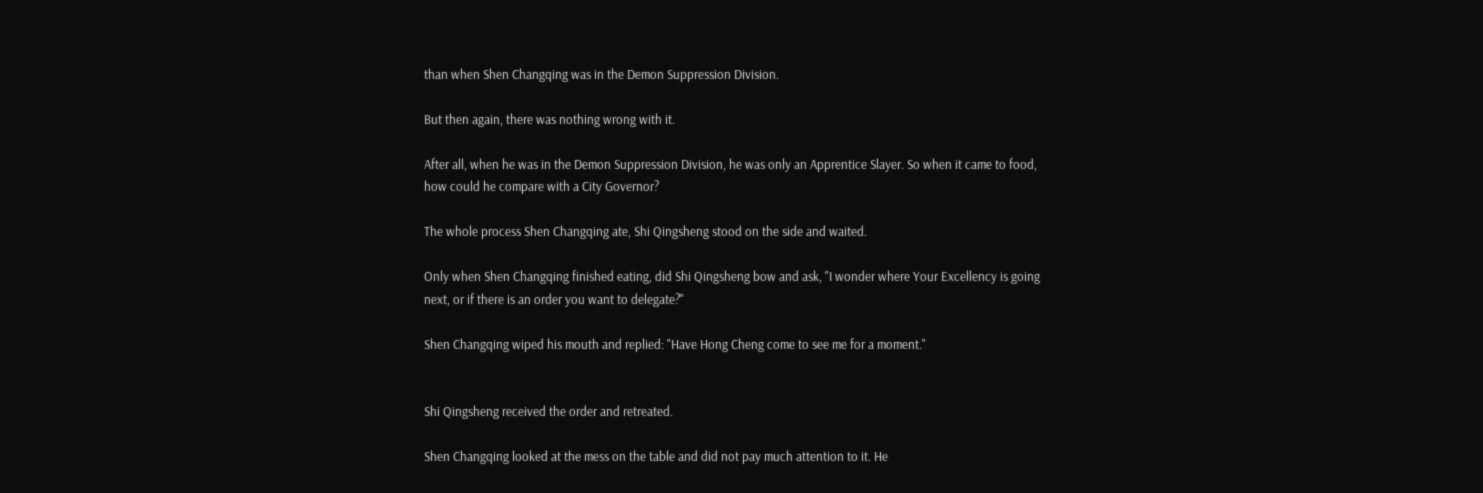than when Shen Changqing was in the Demon Suppression Division.

But then again, there was nothing wrong with it.

After all, when he was in the Demon Suppression Division, he was only an Apprentice Slayer. So when it came to food, how could he compare with a City Governor?

The whole process Shen Changqing ate, Shi Qingsheng stood on the side and waited.

Only when Shen Changqing finished eating, did Shi Qingsheng bow and ask, "I wonder where Your Excellency is going next, or if there is an order you want to delegate?"

Shen Changqing wiped his mouth and replied: "Have Hong Cheng come to see me for a moment."


Shi Qingsheng received the order and retreated.

Shen Changqing looked at the mess on the table and did not pay much attention to it. He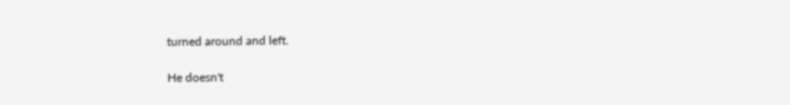turned around and left.

He doesn't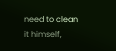need to clean it himself,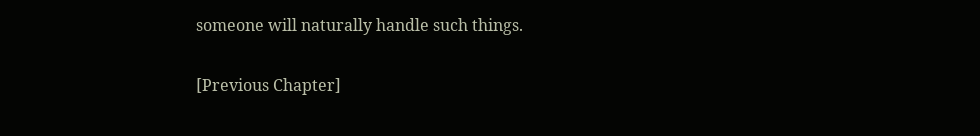someone will naturally handle such things.

[Previous Chapter]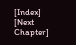[Index]   [Next Chapter]